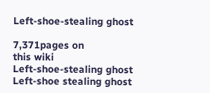Left-shoe-stealing ghost

7,371pages on
this wiki
Left-shoe-stealing ghost
Left-shoe stealing ghost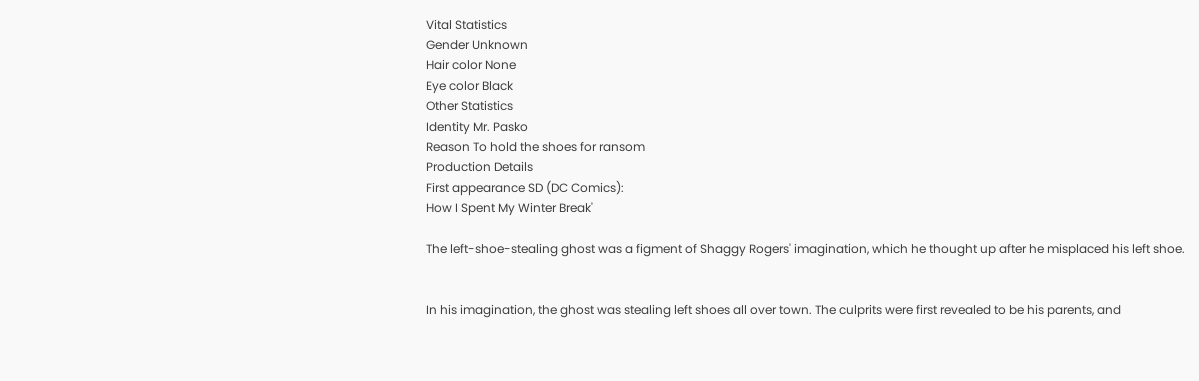Vital Statistics
Gender Unknown
Hair color None
Eye color Black
Other Statistics
Identity Mr. Pasko
Reason To hold the shoes for ransom
Production Details
First appearance SD (DC Comics):
How I Spent My Winter Break'

The left-shoe-stealing ghost was a figment of Shaggy Rogers' imagination, which he thought up after he misplaced his left shoe.


In his imagination, the ghost was stealing left shoes all over town. The culprits were first revealed to be his parents, and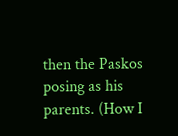then the Paskos posing as his parents. (How I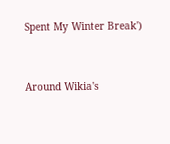Spent My Winter Break')


Around Wikia's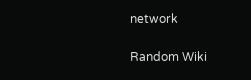network

Random Wiki